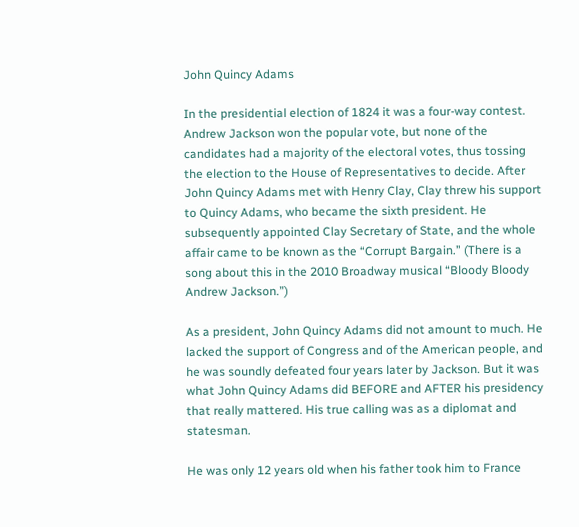John Quincy Adams

In the presidential election of 1824 it was a four-way contest. Andrew Jackson won the popular vote, but none of the candidates had a majority of the electoral votes, thus tossing the election to the House of Representatives to decide. After John Quincy Adams met with Henry Clay, Clay threw his support to Quincy Adams, who became the sixth president. He subsequently appointed Clay Secretary of State, and the whole affair came to be known as the “Corrupt Bargain.” (There is a song about this in the 2010 Broadway musical “Bloody Bloody Andrew Jackson.”)

As a president, John Quincy Adams did not amount to much. He lacked the support of Congress and of the American people, and he was soundly defeated four years later by Jackson. But it was what John Quincy Adams did BEFORE and AFTER his presidency that really mattered. His true calling was as a diplomat and statesman.

He was only 12 years old when his father took him to France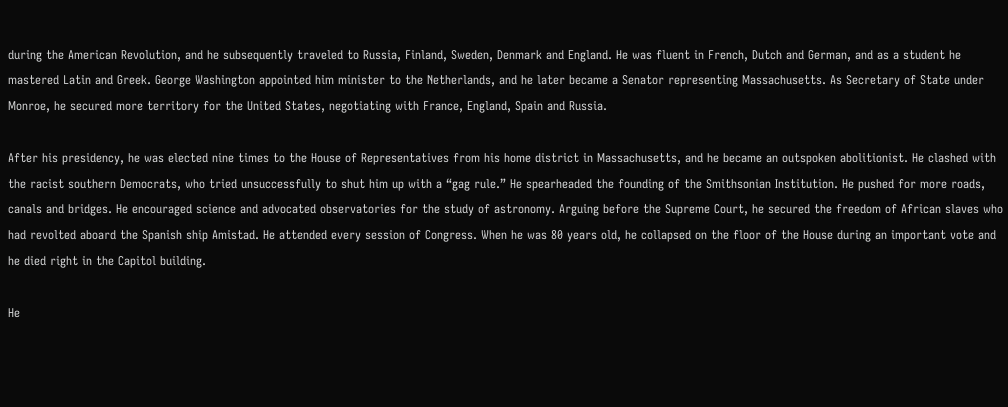during the American Revolution, and he subsequently traveled to Russia, Finland, Sweden, Denmark and England. He was fluent in French, Dutch and German, and as a student he mastered Latin and Greek. George Washington appointed him minister to the Netherlands, and he later became a Senator representing Massachusetts. As Secretary of State under Monroe, he secured more territory for the United States, negotiating with France, England, Spain and Russia.

After his presidency, he was elected nine times to the House of Representatives from his home district in Massachusetts, and he became an outspoken abolitionist. He clashed with the racist southern Democrats, who tried unsuccessfully to shut him up with a “gag rule.” He spearheaded the founding of the Smithsonian Institution. He pushed for more roads, canals and bridges. He encouraged science and advocated observatories for the study of astronomy. Arguing before the Supreme Court, he secured the freedom of African slaves who had revolted aboard the Spanish ship Amistad. He attended every session of Congress. When he was 80 years old, he collapsed on the floor of the House during an important vote and he died right in the Capitol building.

He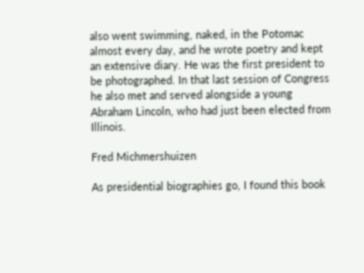also went swimming, naked, in the Potomac almost every day, and he wrote poetry and kept an extensive diary. He was the first president to be photographed. In that last session of Congress he also met and served alongside a young Abraham Lincoln, who had just been elected from Illinois.

Fred Michmershuizen

As presidential biographies go, I found this book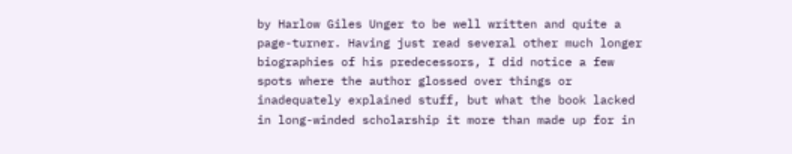by Harlow Giles Unger to be well written and quite a page-turner. Having just read several other much longer biographies of his predecessors, I did notice a few spots where the author glossed over things or inadequately explained stuff, but what the book lacked in long-winded scholarship it more than made up for in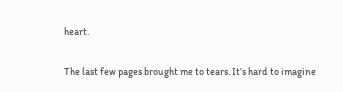heart.

The last few pages brought me to tears. It’s hard to imagine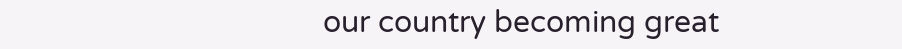our country becoming great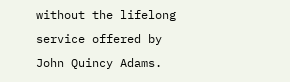without the lifelong service offered by John Quincy Adams.